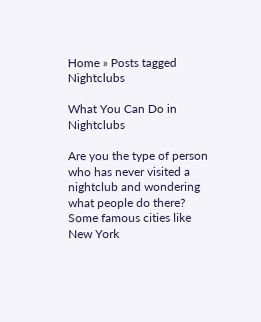Home » Posts tagged Nightclubs

What You Can Do in Nightclubs

Are you the type of person who has never visited a nightclub and wondering what people do there? Some famous cities like New York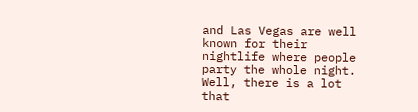and Las Vegas are well known for their nightlife where people party the whole night. Well, there is a lot that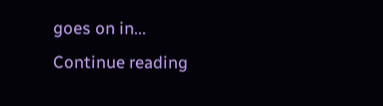goes on in...
Continue reading